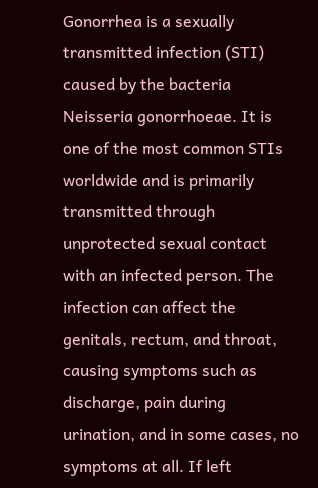Gonorrhea is a sexually transmitted infection (STI) caused by the bacteria Neisseria gonorrhoeae. It is one of the most common STIs worldwide and is primarily transmitted through unprotected sexual contact with an infected person. The infection can affect the genitals, rectum, and throat, causing symptoms such as discharge, pain during urination, and in some cases, no symptoms at all. If left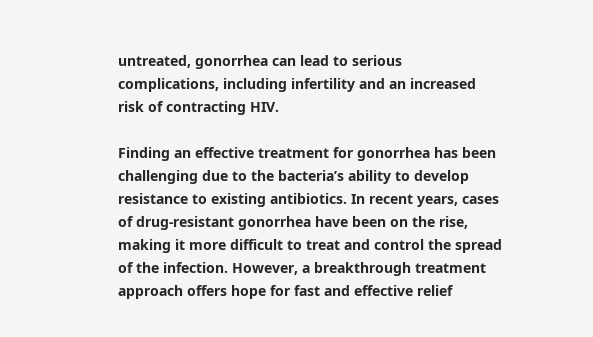untreated, gonorrhea can lead to serious complications, including infertility and an increased risk of contracting HIV.

Finding an effective treatment for gonorrhea has been challenging due to the bacteria’s ability to develop resistance to existing antibiotics. In recent years, cases of drug-resistant gonorrhea have been on the rise, making it more difficult to treat and control the spread of the infection. However, a breakthrough treatment approach offers hope for fast and effective relief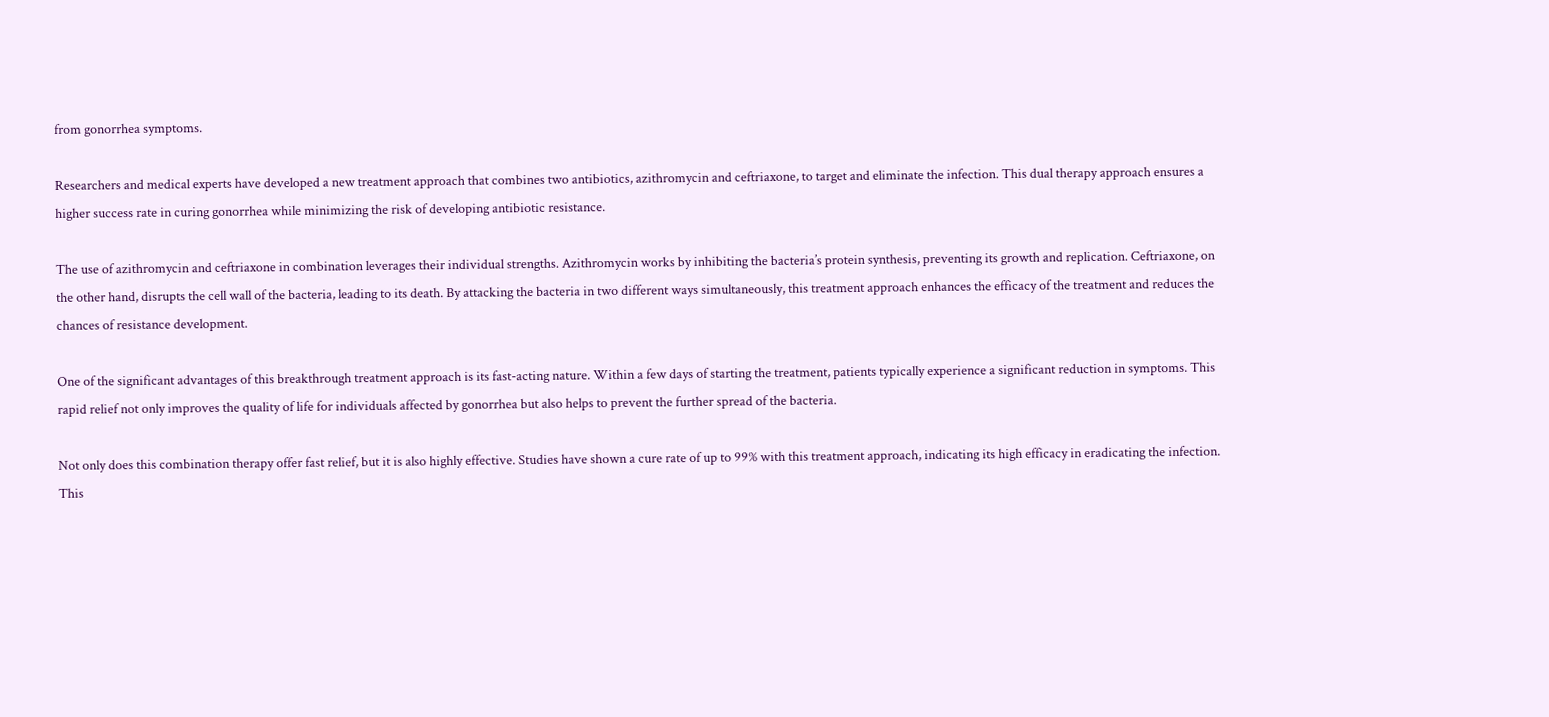from gonorrhea symptoms.

Researchers and medical experts have developed a new treatment approach that combines two antibiotics, azithromycin and ceftriaxone, to target and eliminate the infection. This dual therapy approach ensures a higher success rate in curing gonorrhea while minimizing the risk of developing antibiotic resistance.

The use of azithromycin and ceftriaxone in combination leverages their individual strengths. Azithromycin works by inhibiting the bacteria’s protein synthesis, preventing its growth and replication. Ceftriaxone, on the other hand, disrupts the cell wall of the bacteria, leading to its death. By attacking the bacteria in two different ways simultaneously, this treatment approach enhances the efficacy of the treatment and reduces the chances of resistance development.

One of the significant advantages of this breakthrough treatment approach is its fast-acting nature. Within a few days of starting the treatment, patients typically experience a significant reduction in symptoms. This rapid relief not only improves the quality of life for individuals affected by gonorrhea but also helps to prevent the further spread of the bacteria.

Not only does this combination therapy offer fast relief, but it is also highly effective. Studies have shown a cure rate of up to 99% with this treatment approach, indicating its high efficacy in eradicating the infection. This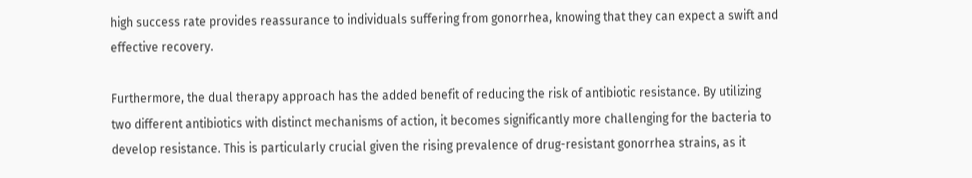high success rate provides reassurance to individuals suffering from gonorrhea, knowing that they can expect a swift and effective recovery.

Furthermore, the dual therapy approach has the added benefit of reducing the risk of antibiotic resistance. By utilizing two different antibiotics with distinct mechanisms of action, it becomes significantly more challenging for the bacteria to develop resistance. This is particularly crucial given the rising prevalence of drug-resistant gonorrhea strains, as it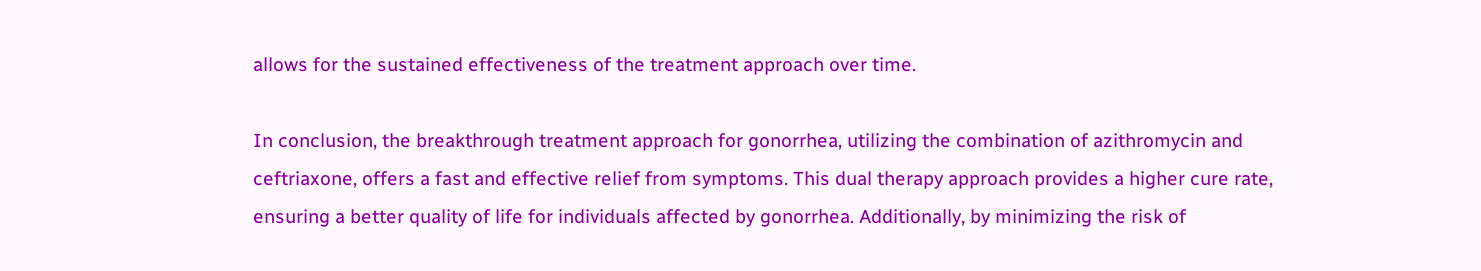allows for the sustained effectiveness of the treatment approach over time.

In conclusion, the breakthrough treatment approach for gonorrhea, utilizing the combination of azithromycin and ceftriaxone, offers a fast and effective relief from symptoms. This dual therapy approach provides a higher cure rate, ensuring a better quality of life for individuals affected by gonorrhea. Additionally, by minimizing the risk of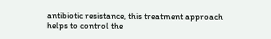antibiotic resistance, this treatment approach helps to control the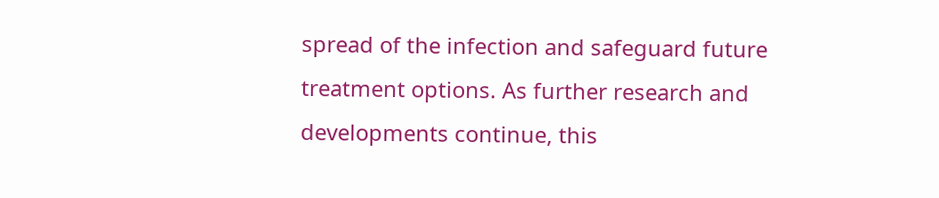spread of the infection and safeguard future treatment options. As further research and developments continue, this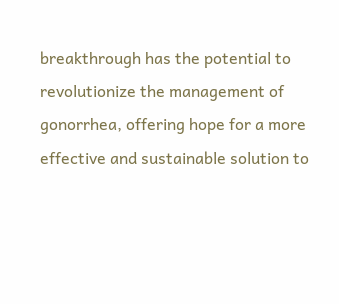breakthrough has the potential to revolutionize the management of gonorrhea, offering hope for a more effective and sustainable solution to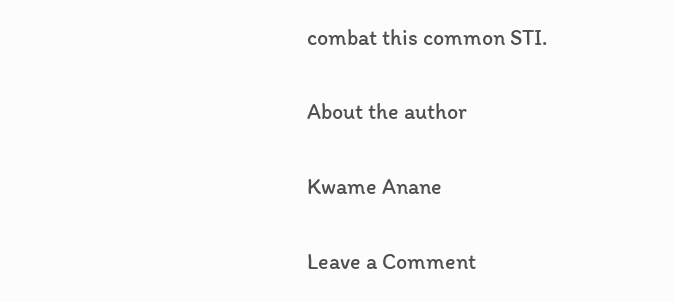combat this common STI.

About the author

Kwame Anane

Leave a Comment